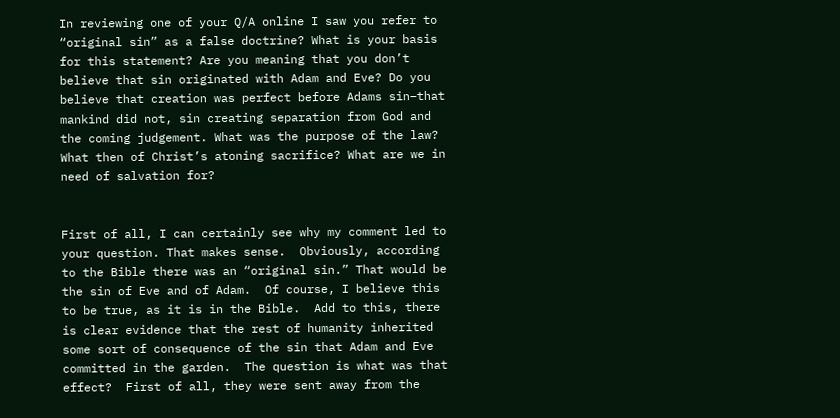In reviewing one of your Q/A online I saw you refer to “original sin” as a false doctrine? What is your basis for this statement? Are you meaning that you don’t believe that sin originated with Adam and Eve? Do you believe that creation was perfect before Adams sin–that mankind did not, sin creating separation from God and the coming judgement. What was the purpose of the law? What then of Christ’s atoning sacrifice? What are we in need of salvation for?


First of all, I can certainly see why my comment led to your question. That makes sense.  Obviously, according to the Bible there was an “original sin.” That would be the sin of Eve and of Adam.  Of course, I believe this to be true, as it is in the Bible.  Add to this, there is clear evidence that the rest of humanity inherited some sort of consequence of the sin that Adam and Eve committed in the garden.  The question is what was that effect?  First of all, they were sent away from the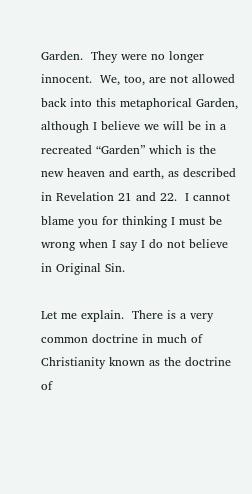Garden.  They were no longer innocent.  We, too, are not allowed back into this metaphorical Garden, although I believe we will be in a recreated “Garden” which is the new heaven and earth, as described in Revelation 21 and 22.  I cannot blame you for thinking I must be wrong when I say I do not believe in Original Sin.

Let me explain.  There is a very common doctrine in much of Christianity known as the doctrine of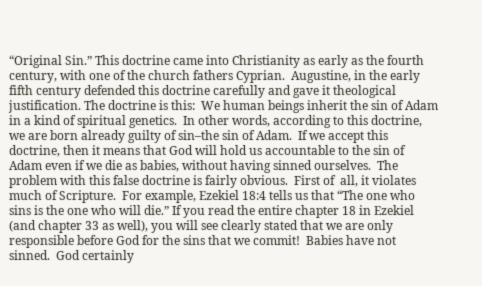“Original Sin.” This doctrine came into Christianity as early as the fourth century, with one of the church fathers Cyprian.  Augustine, in the early fifth century defended this doctrine carefully and gave it theological justification. The doctrine is this:  We human beings inherit the sin of Adam in a kind of spiritual genetics.  In other words, according to this doctrine, we are born already guilty of sin–the sin of Adam.  If we accept this doctrine, then it means that God will hold us accountable to the sin of Adam even if we die as babies, without having sinned ourselves.  The problem with this false doctrine is fairly obvious.  First of  all, it violates much of Scripture.  For example, Ezekiel 18:4 tells us that “The one who sins is the one who will die.” If you read the entire chapter 18 in Ezekiel (and chapter 33 as well), you will see clearly stated that we are only responsible before God for the sins that we commit!  Babies have not sinned.  God certainly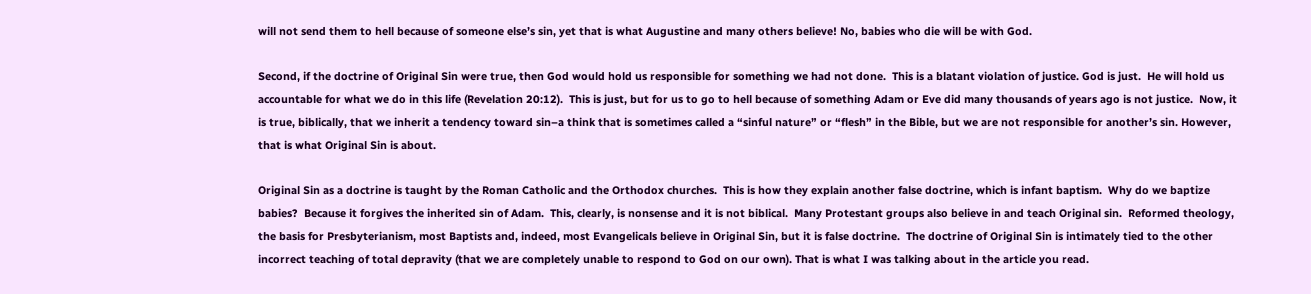will not send them to hell because of someone else’s sin, yet that is what Augustine and many others believe! No, babies who die will be with God.

Second, if the doctrine of Original Sin were true, then God would hold us responsible for something we had not done.  This is a blatant violation of justice. God is just.  He will hold us accountable for what we do in this life (Revelation 20:12).  This is just, but for us to go to hell because of something Adam or Eve did many thousands of years ago is not justice.  Now, it is true, biblically, that we inherit a tendency toward sin–a think that is sometimes called a “sinful nature” or “flesh” in the Bible, but we are not responsible for another’s sin. However, that is what Original Sin is about.

Original Sin as a doctrine is taught by the Roman Catholic and the Orthodox churches.  This is how they explain another false doctrine, which is infant baptism.  Why do we baptize babies?  Because it forgives the inherited sin of Adam.  This, clearly, is nonsense and it is not biblical.  Many Protestant groups also believe in and teach Original sin.  Reformed theology, the basis for Presbyterianism, most Baptists and, indeed, most Evangelicals believe in Original Sin, but it is false doctrine.  The doctrine of Original Sin is intimately tied to the other incorrect teaching of total depravity (that we are completely unable to respond to God on our own). That is what I was talking about in the article you read.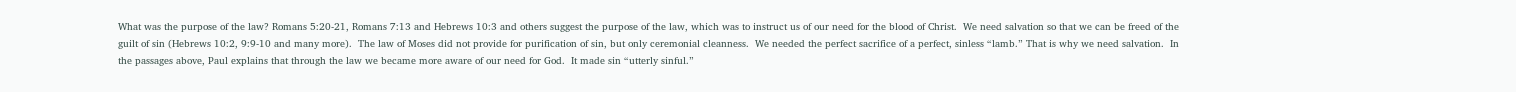What was the purpose of the law? Romans 5:20-21, Romans 7:13 and Hebrews 10:3 and others suggest the purpose of the law, which was to instruct us of our need for the blood of Christ.  We need salvation so that we can be freed of the guilt of sin (Hebrews 10:2, 9:9-10 and many more).  The law of Moses did not provide for purification of sin, but only ceremonial cleanness.  We needed the perfect sacrifice of a perfect, sinless “lamb.” That is why we need salvation.  In the passages above, Paul explains that through the law we became more aware of our need for God.  It made sin “utterly sinful.”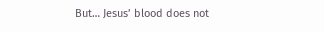But… Jesus’ blood does not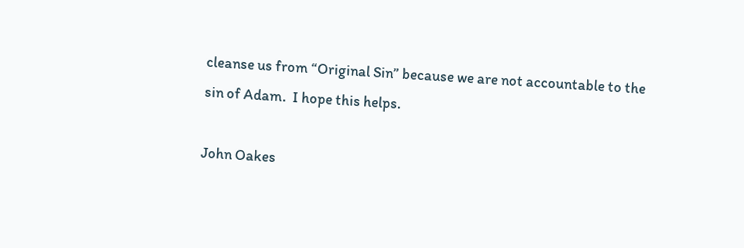cleanse us from “Original Sin” because we are not accountable to the sin of Adam.  I hope this helps.

John Oakes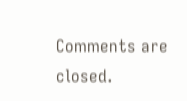Comments are closed.